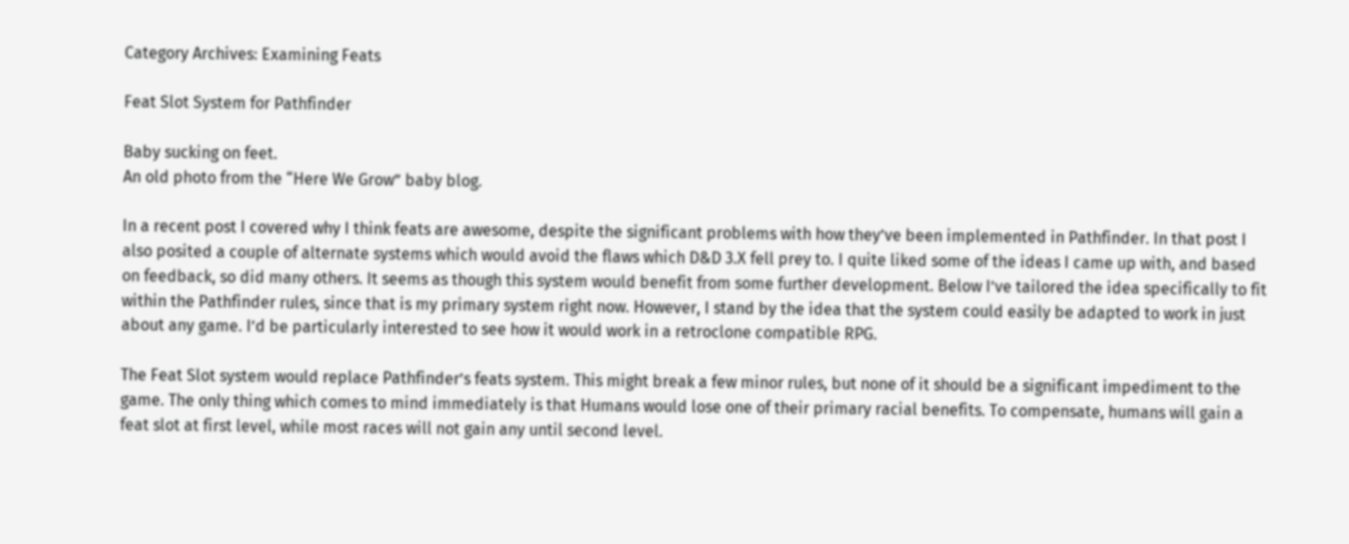Category Archives: Examining Feats

Feat Slot System for Pathfinder

Baby sucking on feet.
An old photo from the “Here We Grow” baby blog.

In a recent post I covered why I think feats are awesome, despite the significant problems with how they’ve been implemented in Pathfinder. In that post I also posited a couple of alternate systems which would avoid the flaws which D&D 3.X fell prey to. I quite liked some of the ideas I came up with, and based on feedback, so did many others. It seems as though this system would benefit from some further development. Below I’ve tailored the idea specifically to fit within the Pathfinder rules, since that is my primary system right now. However, I stand by the idea that the system could easily be adapted to work in just about any game. I’d be particularly interested to see how it would work in a retroclone compatible RPG.

The Feat Slot system would replace Pathfinder’s feats system. This might break a few minor rules, but none of it should be a significant impediment to the game. The only thing which comes to mind immediately is that Humans would lose one of their primary racial benefits. To compensate, humans will gain a feat slot at first level, while most races will not gain any until second level.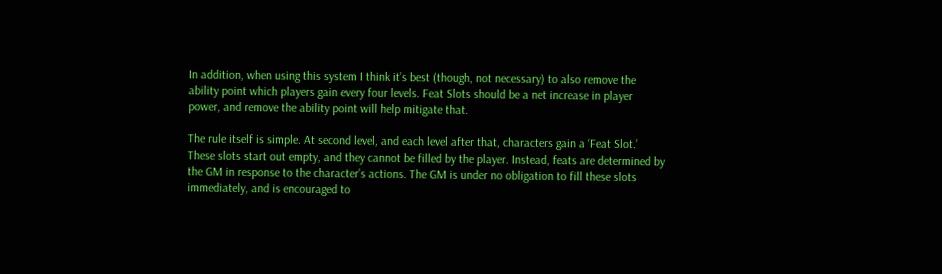In addition, when using this system I think it’s best (though, not necessary) to also remove the ability point which players gain every four levels. Feat Slots should be a net increase in player power, and remove the ability point will help mitigate that.

The rule itself is simple. At second level, and each level after that, characters gain a ‘Feat Slot.’ These slots start out empty, and they cannot be filled by the player. Instead, feats are determined by the GM in response to the character’s actions. The GM is under no obligation to fill these slots immediately, and is encouraged to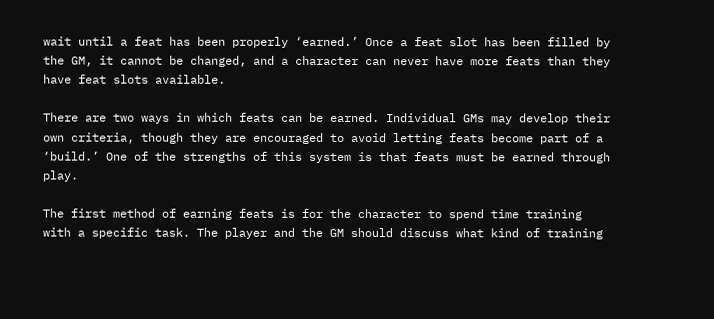wait until a feat has been properly ‘earned.’ Once a feat slot has been filled by the GM, it cannot be changed, and a character can never have more feats than they have feat slots available.

There are two ways in which feats can be earned. Individual GMs may develop their own criteria, though they are encouraged to avoid letting feats become part of a ‘build.’ One of the strengths of this system is that feats must be earned through play.

The first method of earning feats is for the character to spend time training with a specific task. The player and the GM should discuss what kind of training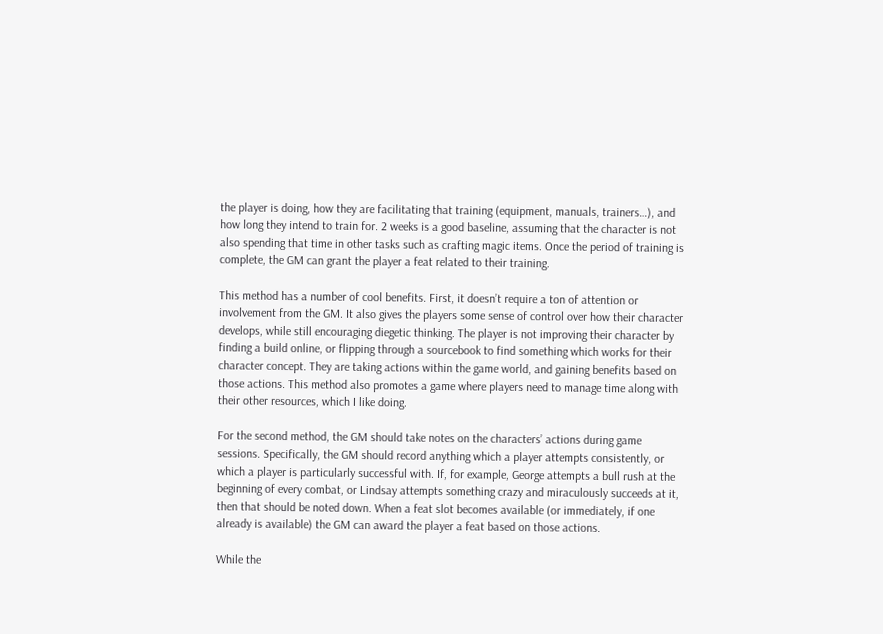the player is doing, how they are facilitating that training (equipment, manuals, trainers…), and how long they intend to train for. 2 weeks is a good baseline, assuming that the character is not also spending that time in other tasks such as crafting magic items. Once the period of training is complete, the GM can grant the player a feat related to their training.

This method has a number of cool benefits. First, it doesn’t require a ton of attention or involvement from the GM. It also gives the players some sense of control over how their character develops, while still encouraging diegetic thinking. The player is not improving their character by finding a build online, or flipping through a sourcebook to find something which works for their character concept. They are taking actions within the game world, and gaining benefits based on those actions. This method also promotes a game where players need to manage time along with their other resources, which I like doing.

For the second method, the GM should take notes on the characters’ actions during game sessions. Specifically, the GM should record anything which a player attempts consistently, or which a player is particularly successful with. If, for example, George attempts a bull rush at the beginning of every combat, or Lindsay attempts something crazy and miraculously succeeds at it, then that should be noted down. When a feat slot becomes available (or immediately, if one already is available) the GM can award the player a feat based on those actions.

While the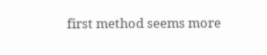first method seems more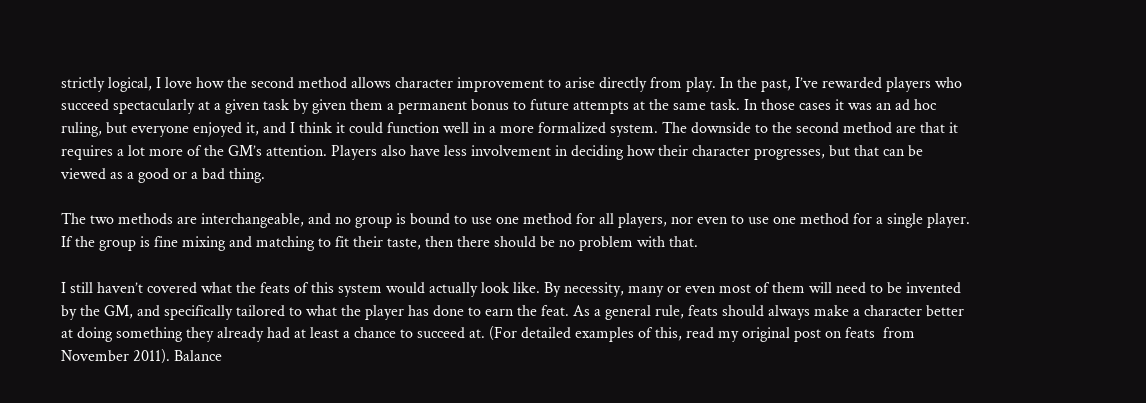strictly logical, I love how the second method allows character improvement to arise directly from play. In the past, I’ve rewarded players who succeed spectacularly at a given task by given them a permanent bonus to future attempts at the same task. In those cases it was an ad hoc ruling, but everyone enjoyed it, and I think it could function well in a more formalized system. The downside to the second method are that it requires a lot more of the GM’s attention. Players also have less involvement in deciding how their character progresses, but that can be viewed as a good or a bad thing.

The two methods are interchangeable, and no group is bound to use one method for all players, nor even to use one method for a single player. If the group is fine mixing and matching to fit their taste, then there should be no problem with that.

I still haven’t covered what the feats of this system would actually look like. By necessity, many or even most of them will need to be invented by the GM, and specifically tailored to what the player has done to earn the feat. As a general rule, feats should always make a character better at doing something they already had at least a chance to succeed at. (For detailed examples of this, read my original post on feats  from November 2011). Balance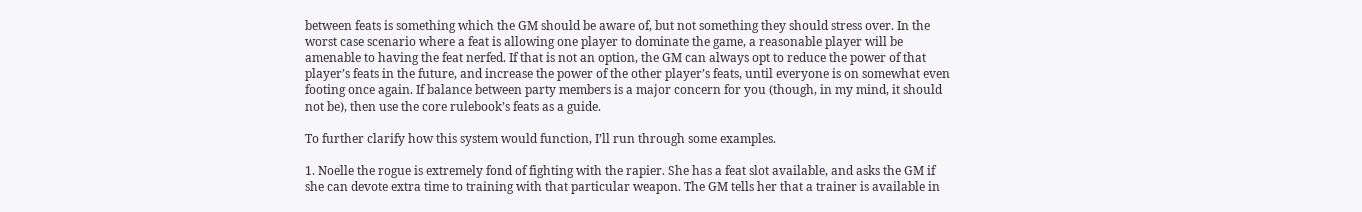between feats is something which the GM should be aware of, but not something they should stress over. In the worst case scenario where a feat is allowing one player to dominate the game, a reasonable player will be amenable to having the feat nerfed. If that is not an option, the GM can always opt to reduce the power of that player’s feats in the future, and increase the power of the other player’s feats, until everyone is on somewhat even footing once again. If balance between party members is a major concern for you (though, in my mind, it should not be), then use the core rulebook’s feats as a guide.

To further clarify how this system would function, I’ll run through some examples.

1. Noelle the rogue is extremely fond of fighting with the rapier. She has a feat slot available, and asks the GM if she can devote extra time to training with that particular weapon. The GM tells her that a trainer is available in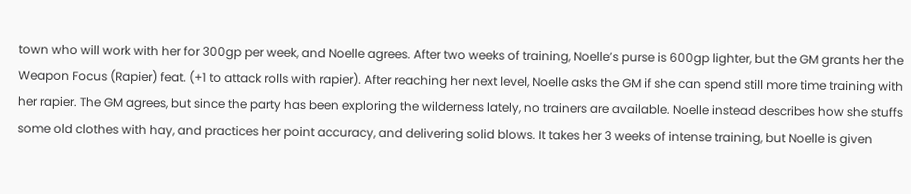town who will work with her for 300gp per week, and Noelle agrees. After two weeks of training, Noelle’s purse is 600gp lighter, but the GM grants her the Weapon Focus (Rapier) feat. (+1 to attack rolls with rapier). After reaching her next level, Noelle asks the GM if she can spend still more time training with her rapier. The GM agrees, but since the party has been exploring the wilderness lately, no trainers are available. Noelle instead describes how she stuffs some old clothes with hay, and practices her point accuracy, and delivering solid blows. It takes her 3 weeks of intense training, but Noelle is given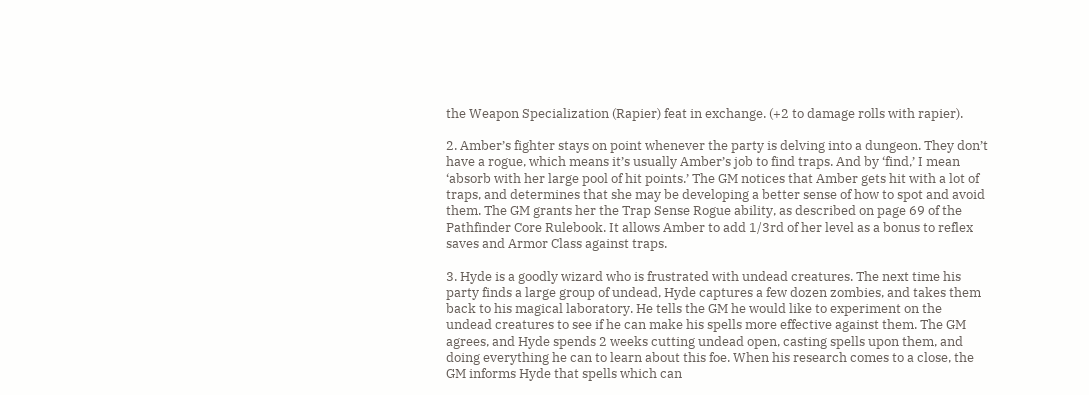the Weapon Specialization (Rapier) feat in exchange. (+2 to damage rolls with rapier).

2. Amber’s fighter stays on point whenever the party is delving into a dungeon. They don’t have a rogue, which means it’s usually Amber’s job to find traps. And by ‘find,’ I mean ‘absorb with her large pool of hit points.’ The GM notices that Amber gets hit with a lot of traps, and determines that she may be developing a better sense of how to spot and avoid them. The GM grants her the Trap Sense Rogue ability, as described on page 69 of the Pathfinder Core Rulebook. It allows Amber to add 1/3rd of her level as a bonus to reflex saves and Armor Class against traps.

3. Hyde is a goodly wizard who is frustrated with undead creatures. The next time his party finds a large group of undead, Hyde captures a few dozen zombies, and takes them back to his magical laboratory. He tells the GM he would like to experiment on the undead creatures to see if he can make his spells more effective against them. The GM agrees, and Hyde spends 2 weeks cutting undead open, casting spells upon them, and doing everything he can to learn about this foe. When his research comes to a close, the GM informs Hyde that spells which can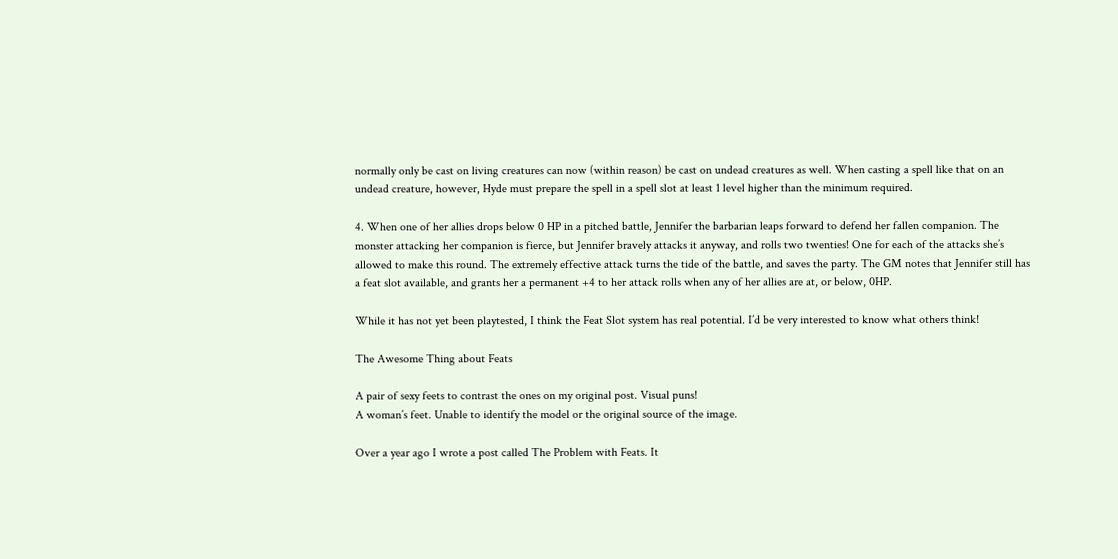normally only be cast on living creatures can now (within reason) be cast on undead creatures as well. When casting a spell like that on an undead creature, however, Hyde must prepare the spell in a spell slot at least 1 level higher than the minimum required.

4. When one of her allies drops below 0 HP in a pitched battle, Jennifer the barbarian leaps forward to defend her fallen companion. The monster attacking her companion is fierce, but Jennifer bravely attacks it anyway, and rolls two twenties! One for each of the attacks she’s allowed to make this round. The extremely effective attack turns the tide of the battle, and saves the party. The GM notes that Jennifer still has a feat slot available, and grants her a permanent +4 to her attack rolls when any of her allies are at, or below, 0HP.

While it has not yet been playtested, I think the Feat Slot system has real potential. I’d be very interested to know what others think!

The Awesome Thing about Feats

A pair of sexy feets to contrast the ones on my original post. Visual puns!
A woman’s feet. Unable to identify the model or the original source of the image.

Over a year ago I wrote a post called The Problem with Feats. It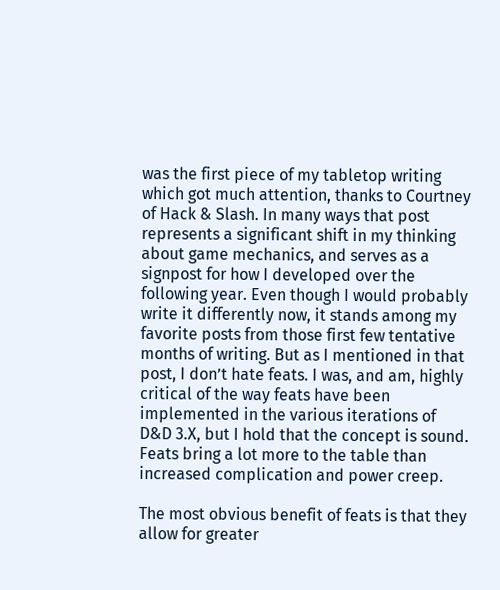was the first piece of my tabletop writing which got much attention, thanks to Courtney of Hack & Slash. In many ways that post represents a significant shift in my thinking about game mechanics, and serves as a signpost for how I developed over the following year. Even though I would probably write it differently now, it stands among my favorite posts from those first few tentative months of writing. But as I mentioned in that post, I don’t hate feats. I was, and am, highly critical of the way feats have been implemented in the various iterations of D&D 3.X, but I hold that the concept is sound. Feats bring a lot more to the table than increased complication and power creep.

The most obvious benefit of feats is that they allow for greater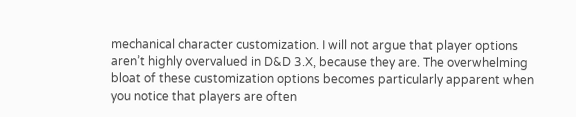mechanical character customization. I will not argue that player options aren’t highly overvalued in D&D 3.X, because they are. The overwhelming bloat of these customization options becomes particularly apparent when you notice that players are often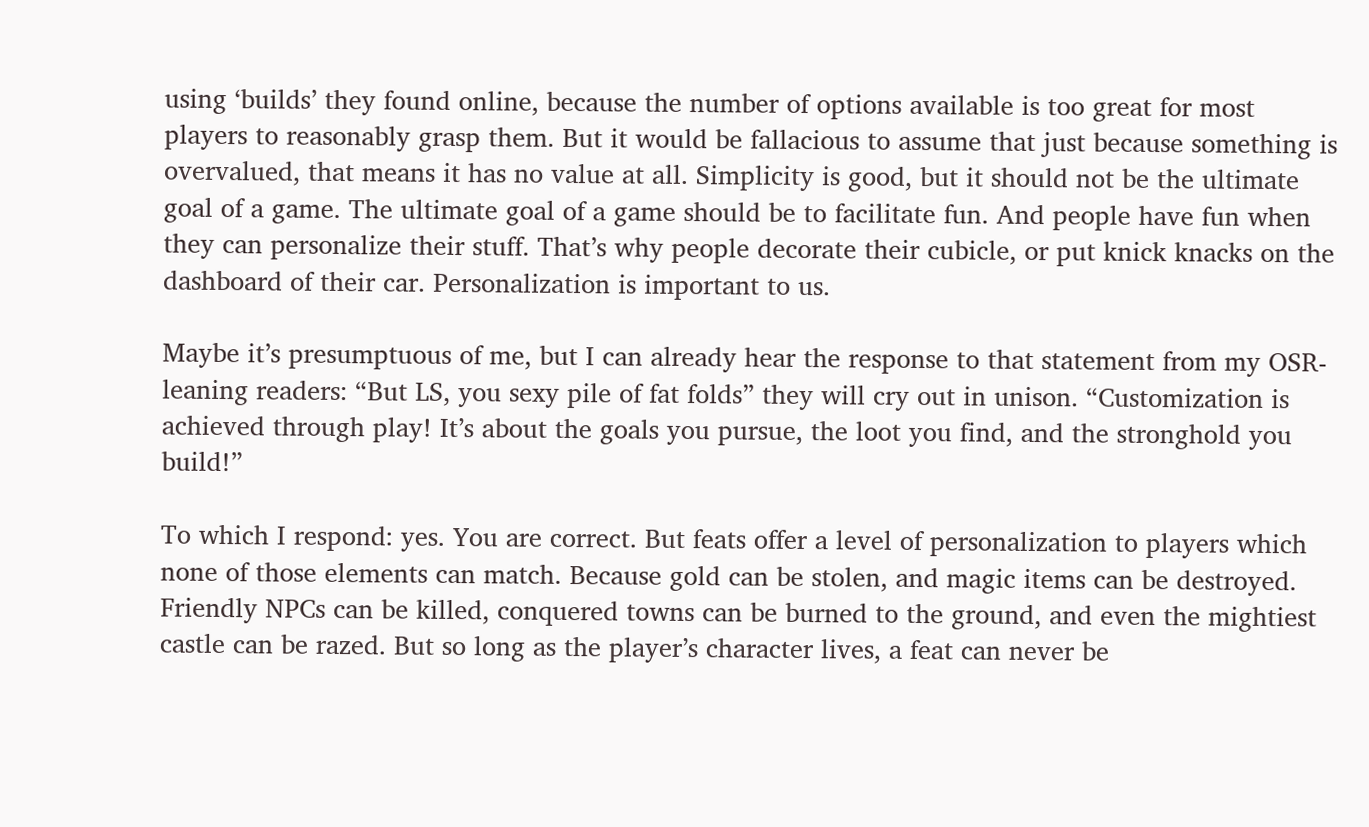using ‘builds’ they found online, because the number of options available is too great for most players to reasonably grasp them. But it would be fallacious to assume that just because something is overvalued, that means it has no value at all. Simplicity is good, but it should not be the ultimate goal of a game. The ultimate goal of a game should be to facilitate fun. And people have fun when they can personalize their stuff. That’s why people decorate their cubicle, or put knick knacks on the dashboard of their car. Personalization is important to us.

Maybe it’s presumptuous of me, but I can already hear the response to that statement from my OSR-leaning readers: “But LS, you sexy pile of fat folds” they will cry out in unison. “Customization is achieved through play! It’s about the goals you pursue, the loot you find, and the stronghold you build!”

To which I respond: yes. You are correct. But feats offer a level of personalization to players which none of those elements can match. Because gold can be stolen, and magic items can be destroyed. Friendly NPCs can be killed, conquered towns can be burned to the ground, and even the mightiest castle can be razed. But so long as the player’s character lives, a feat can never be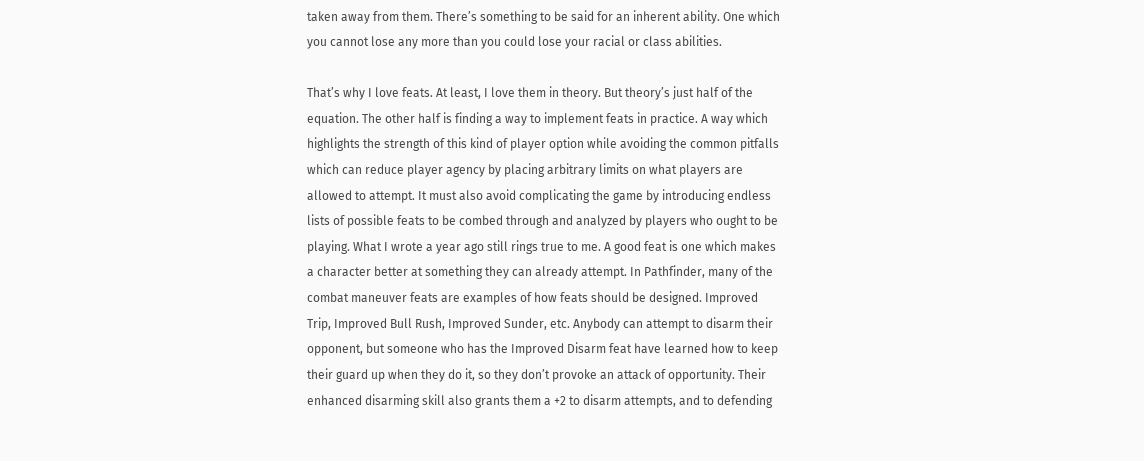taken away from them. There’s something to be said for an inherent ability. One which you cannot lose any more than you could lose your racial or class abilities.

That’s why I love feats. At least, I love them in theory. But theory’s just half of the equation. The other half is finding a way to implement feats in practice. A way which highlights the strength of this kind of player option while avoiding the common pitfalls which can reduce player agency by placing arbitrary limits on what players are allowed to attempt. It must also avoid complicating the game by introducing endless lists of possible feats to be combed through and analyzed by players who ought to be playing. What I wrote a year ago still rings true to me. A good feat is one which makes a character better at something they can already attempt. In Pathfinder, many of the combat maneuver feats are examples of how feats should be designed. Improved Trip, Improved Bull Rush, Improved Sunder, etc. Anybody can attempt to disarm their opponent, but someone who has the Improved Disarm feat have learned how to keep their guard up when they do it, so they don’t provoke an attack of opportunity. Their enhanced disarming skill also grants them a +2 to disarm attempts, and to defending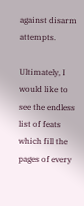against disarm attempts.

Ultimately, I would like to see the endless list of feats which fill the pages of every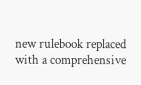new rulebook replaced with a comprehensive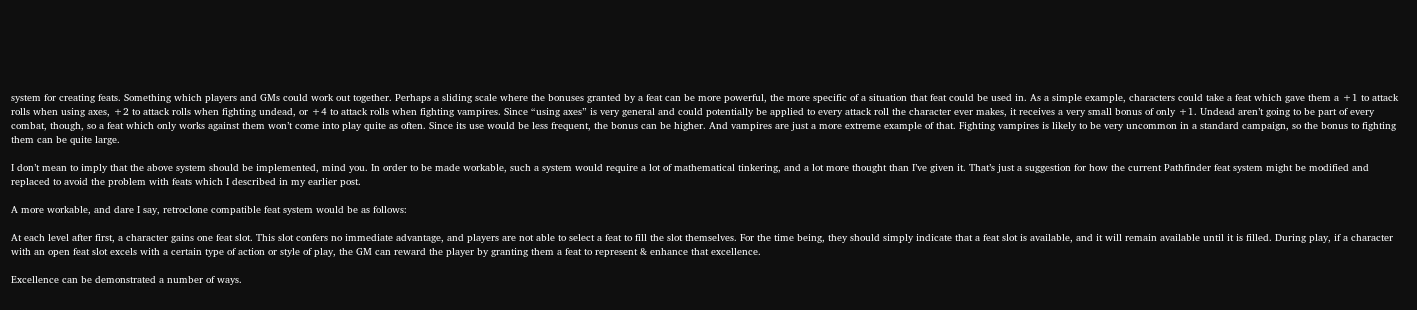system for creating feats. Something which players and GMs could work out together. Perhaps a sliding scale where the bonuses granted by a feat can be more powerful, the more specific of a situation that feat could be used in. As a simple example, characters could take a feat which gave them a +1 to attack rolls when using axes, +2 to attack rolls when fighting undead, or +4 to attack rolls when fighting vampires. Since “using axes” is very general and could potentially be applied to every attack roll the character ever makes, it receives a very small bonus of only +1. Undead aren’t going to be part of every combat, though, so a feat which only works against them won’t come into play quite as often. Since its use would be less frequent, the bonus can be higher. And vampires are just a more extreme example of that. Fighting vampires is likely to be very uncommon in a standard campaign, so the bonus to fighting them can be quite large.

I don’t mean to imply that the above system should be implemented, mind you. In order to be made workable, such a system would require a lot of mathematical tinkering, and a lot more thought than I’ve given it. That’s just a suggestion for how the current Pathfinder feat system might be modified and replaced to avoid the problem with feats which I described in my earlier post.

A more workable, and dare I say, retroclone compatible feat system would be as follows:

At each level after first, a character gains one feat slot. This slot confers no immediate advantage, and players are not able to select a feat to fill the slot themselves. For the time being, they should simply indicate that a feat slot is available, and it will remain available until it is filled. During play, if a character with an open feat slot excels with a certain type of action or style of play, the GM can reward the player by granting them a feat to represent & enhance that excellence.

Excellence can be demonstrated a number of ways.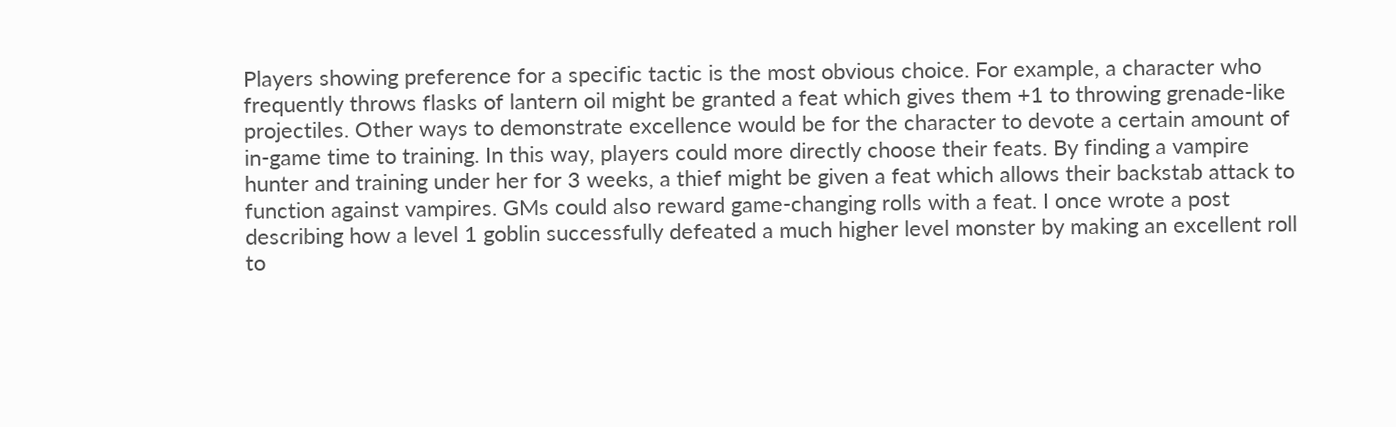Players showing preference for a specific tactic is the most obvious choice. For example, a character who frequently throws flasks of lantern oil might be granted a feat which gives them +1 to throwing grenade-like projectiles. Other ways to demonstrate excellence would be for the character to devote a certain amount of in-game time to training. In this way, players could more directly choose their feats. By finding a vampire hunter and training under her for 3 weeks, a thief might be given a feat which allows their backstab attack to function against vampires. GMs could also reward game-changing rolls with a feat. I once wrote a post describing how a level 1 goblin successfully defeated a much higher level monster by making an excellent roll to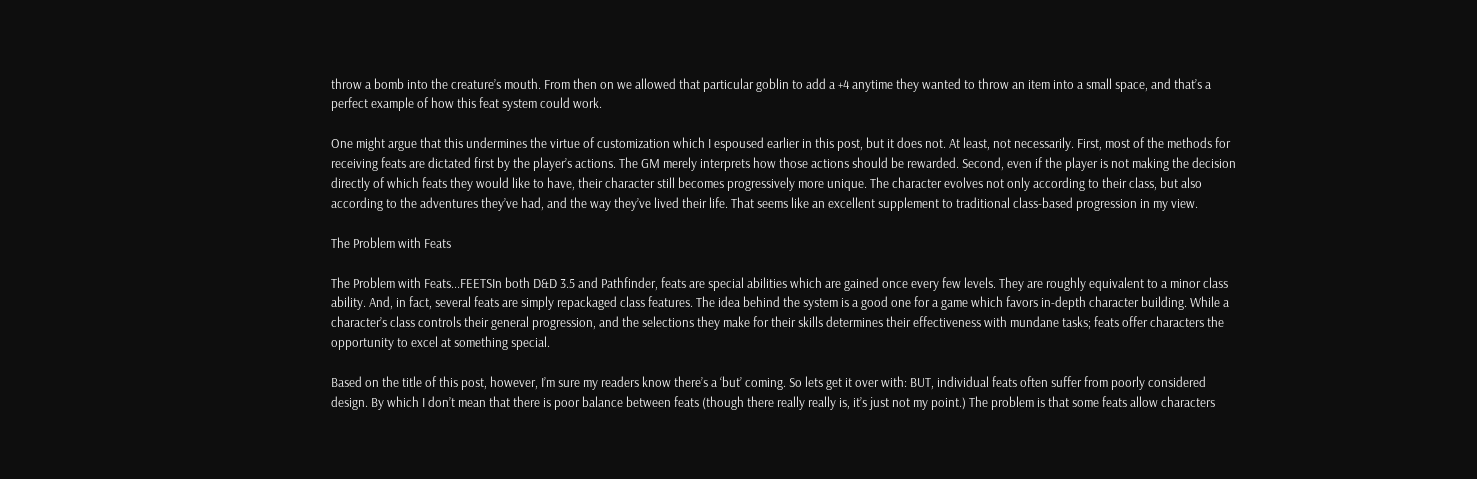throw a bomb into the creature’s mouth. From then on we allowed that particular goblin to add a +4 anytime they wanted to throw an item into a small space, and that’s a perfect example of how this feat system could work.

One might argue that this undermines the virtue of customization which I espoused earlier in this post, but it does not. At least, not necessarily. First, most of the methods for receiving feats are dictated first by the player’s actions. The GM merely interprets how those actions should be rewarded. Second, even if the player is not making the decision directly of which feats they would like to have, their character still becomes progressively more unique. The character evolves not only according to their class, but also according to the adventures they’ve had, and the way they’ve lived their life. That seems like an excellent supplement to traditional class-based progression in my view.

The Problem with Feats

The Problem with Feats...FEETSIn both D&D 3.5 and Pathfinder, feats are special abilities which are gained once every few levels. They are roughly equivalent to a minor class ability. And, in fact, several feats are simply repackaged class features. The idea behind the system is a good one for a game which favors in-depth character building. While a character’s class controls their general progression, and the selections they make for their skills determines their effectiveness with mundane tasks; feats offer characters the opportunity to excel at something special.

Based on the title of this post, however, I’m sure my readers know there’s a ‘but’ coming. So lets get it over with: BUT, individual feats often suffer from poorly considered design. By which I don’t mean that there is poor balance between feats (though there really really is, it’s just not my point.) The problem is that some feats allow characters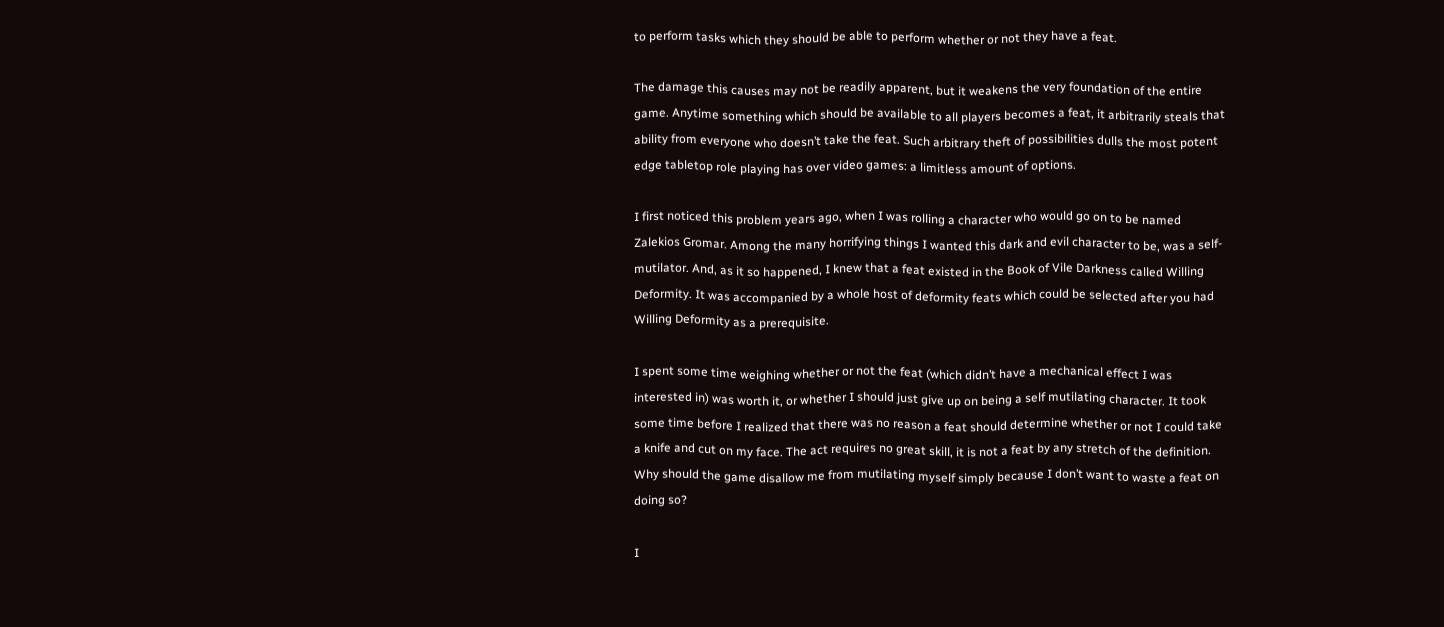to perform tasks which they should be able to perform whether or not they have a feat.

The damage this causes may not be readily apparent, but it weakens the very foundation of the entire game. Anytime something which should be available to all players becomes a feat, it arbitrarily steals that ability from everyone who doesn’t take the feat. Such arbitrary theft of possibilities dulls the most potent edge tabletop role playing has over video games: a limitless amount of options.

I first noticed this problem years ago, when I was rolling a character who would go on to be named Zalekios Gromar. Among the many horrifying things I wanted this dark and evil character to be, was a self-mutilator. And, as it so happened, I knew that a feat existed in the Book of Vile Darkness called Willing Deformity. It was accompanied by a whole host of deformity feats which could be selected after you had Willing Deformity as a prerequisite.

I spent some time weighing whether or not the feat (which didn’t have a mechanical effect I was interested in) was worth it, or whether I should just give up on being a self mutilating character. It took some time before I realized that there was no reason a feat should determine whether or not I could take a knife and cut on my face. The act requires no great skill, it is not a feat by any stretch of the definition. Why should the game disallow me from mutilating myself simply because I don’t want to waste a feat on doing so?

I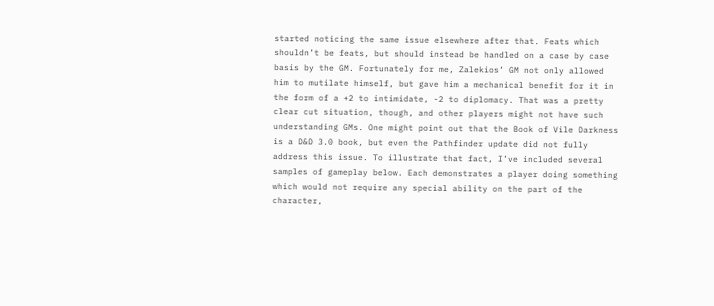started noticing the same issue elsewhere after that. Feats which shouldn’t be feats, but should instead be handled on a case by case basis by the GM. Fortunately for me, Zalekios’ GM not only allowed him to mutilate himself, but gave him a mechanical benefit for it in the form of a +2 to intimidate, -2 to diplomacy. That was a pretty clear cut situation, though, and other players might not have such understanding GMs. One might point out that the Book of Vile Darkness is a D&D 3.0 book, but even the Pathfinder update did not fully address this issue. To illustrate that fact, I’ve included several samples of gameplay below. Each demonstrates a player doing something which would not require any special ability on the part of the character,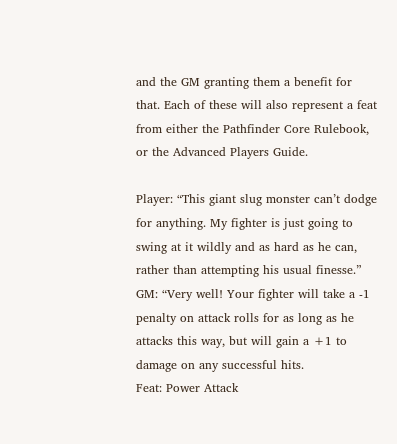and the GM granting them a benefit for that. Each of these will also represent a feat from either the Pathfinder Core Rulebook, or the Advanced Players Guide.

Player: “This giant slug monster can’t dodge for anything. My fighter is just going to swing at it wildly and as hard as he can, rather than attempting his usual finesse.”
GM: “Very well! Your fighter will take a -1 penalty on attack rolls for as long as he attacks this way, but will gain a +1 to damage on any successful hits.
Feat: Power Attack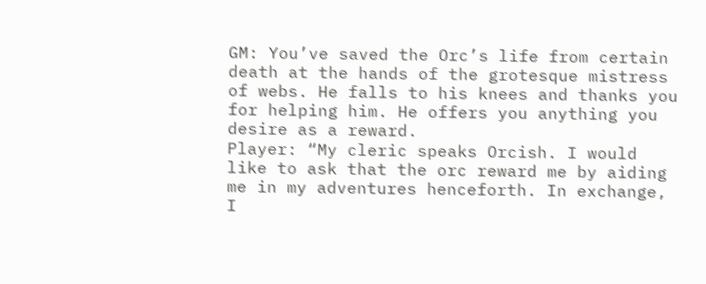GM: You’ve saved the Orc’s life from certain death at the hands of the grotesque mistress of webs. He falls to his knees and thanks you for helping him. He offers you anything you desire as a reward.
Player: “My cleric speaks Orcish. I would like to ask that the orc reward me by aiding me in my adventures henceforth. In exchange, I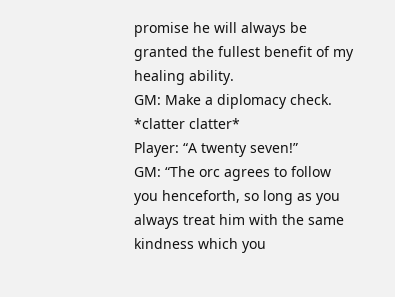promise he will always be granted the fullest benefit of my healing ability.
GM: Make a diplomacy check.
*clatter clatter*
Player: “A twenty seven!”
GM: “The orc agrees to follow you henceforth, so long as you always treat him with the same kindness which you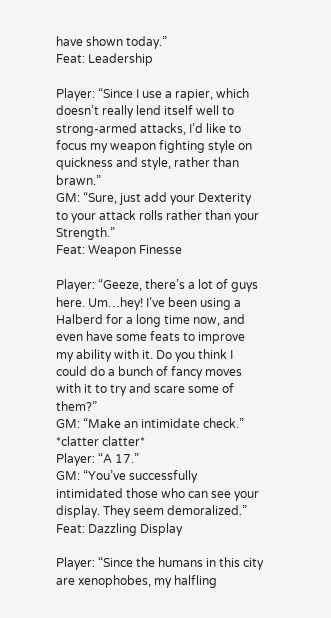have shown today.”
Feat: Leadership

Player: “Since I use a rapier, which doesn’t really lend itself well to strong-armed attacks, I’d like to focus my weapon fighting style on quickness and style, rather than brawn.”
GM: “Sure, just add your Dexterity to your attack rolls rather than your Strength.”
Feat: Weapon Finesse

Player: “Geeze, there’s a lot of guys here. Um…hey! I’ve been using a Halberd for a long time now, and even have some feats to improve my ability with it. Do you think I could do a bunch of fancy moves with it to try and scare some of them?”
GM: “Make an intimidate check.”
*clatter clatter*
Player: “A 17.”
GM: “You’ve successfully intimidated those who can see your display. They seem demoralized.”
Feat: Dazzling Display

Player: “Since the humans in this city are xenophobes, my halfling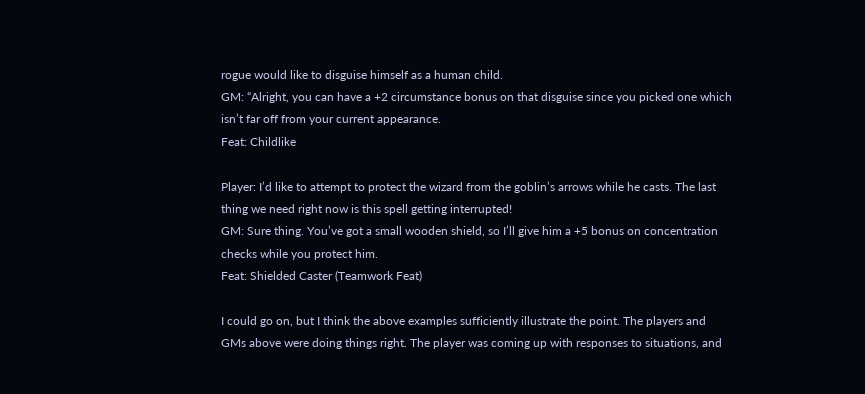rogue would like to disguise himself as a human child.
GM: “Alright, you can have a +2 circumstance bonus on that disguise since you picked one which isn’t far off from your current appearance.
Feat: Childlike

Player: I’d like to attempt to protect the wizard from the goblin’s arrows while he casts. The last thing we need right now is this spell getting interrupted!
GM: Sure thing. You’ve got a small wooden shield, so I’ll give him a +5 bonus on concentration checks while you protect him.
Feat: Shielded Caster (Teamwork Feat)

I could go on, but I think the above examples sufficiently illustrate the point. The players and GMs above were doing things right. The player was coming up with responses to situations, and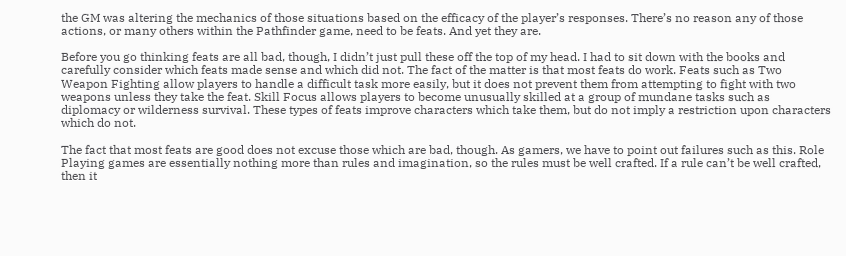the GM was altering the mechanics of those situations based on the efficacy of the player’s responses. There’s no reason any of those actions, or many others within the Pathfinder game, need to be feats. And yet they are.

Before you go thinking feats are all bad, though, I didn’t just pull these off the top of my head. I had to sit down with the books and carefully consider which feats made sense and which did not. The fact of the matter is that most feats do work. Feats such as Two Weapon Fighting allow players to handle a difficult task more easily, but it does not prevent them from attempting to fight with two weapons unless they take the feat. Skill Focus allows players to become unusually skilled at a group of mundane tasks such as diplomacy or wilderness survival. These types of feats improve characters which take them, but do not imply a restriction upon characters which do not.

The fact that most feats are good does not excuse those which are bad, though. As gamers, we have to point out failures such as this. Role Playing games are essentially nothing more than rules and imagination, so the rules must be well crafted. If a rule can’t be well crafted, then it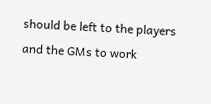should be left to the players and the GMs to work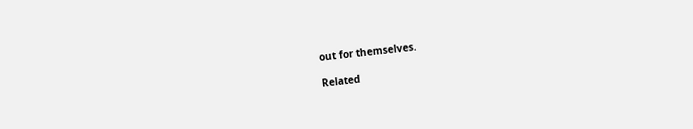out for themselves.

Related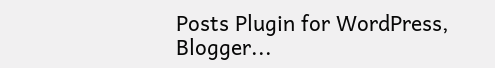Posts Plugin for WordPress, Blogger...